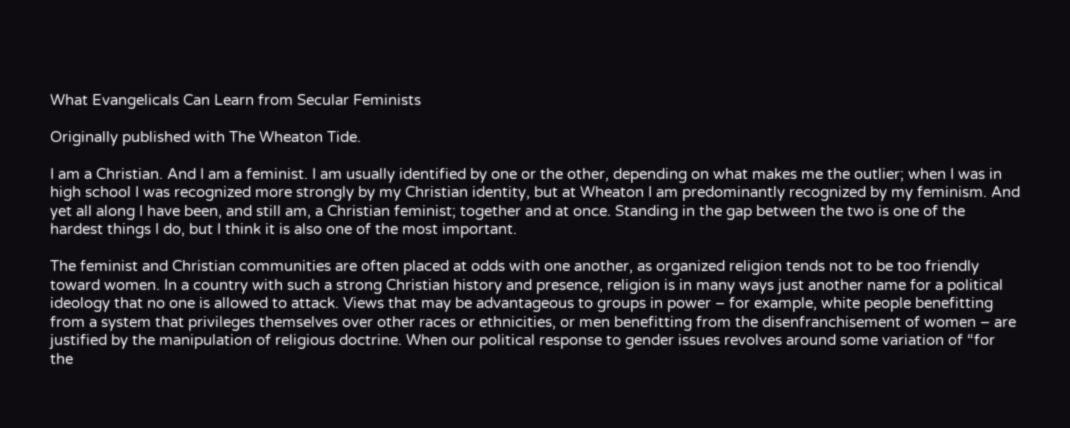What Evangelicals Can Learn from Secular Feminists

Originally published with The Wheaton Tide.

I am a Christian. And I am a feminist. I am usually identified by one or the other, depending on what makes me the outlier; when I was in high school I was recognized more strongly by my Christian identity, but at Wheaton I am predominantly recognized by my feminism. And yet all along I have been, and still am, a Christian feminist; together and at once. Standing in the gap between the two is one of the hardest things I do, but I think it is also one of the most important.

The feminist and Christian communities are often placed at odds with one another, as organized religion tends not to be too friendly toward women. In a country with such a strong Christian history and presence, religion is in many ways just another name for a political ideology that no one is allowed to attack. Views that may be advantageous to groups in power – for example, white people benefitting from a system that privileges themselves over other races or ethnicities, or men benefitting from the disenfranchisement of women – are justified by the manipulation of religious doctrine. When our political response to gender issues revolves around some variation of “for the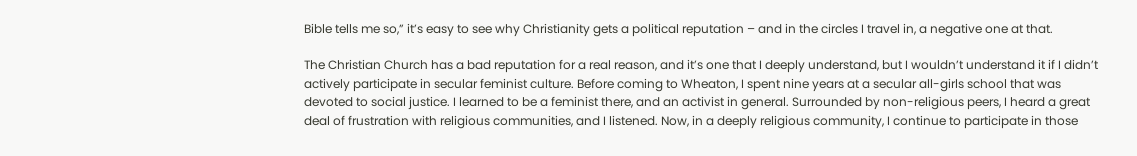Bible tells me so,” it’s easy to see why Christianity gets a political reputation – and in the circles I travel in, a negative one at that.

The Christian Church has a bad reputation for a real reason, and it’s one that I deeply understand, but I wouldn’t understand it if I didn’t actively participate in secular feminist culture. Before coming to Wheaton, I spent nine years at a secular all-girls school that was devoted to social justice. I learned to be a feminist there, and an activist in general. Surrounded by non-religious peers, I heard a great deal of frustration with religious communities, and I listened. Now, in a deeply religious community, I continue to participate in those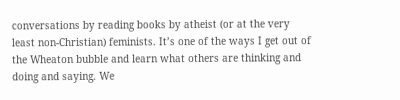conversations by reading books by atheist (or at the very least non-Christian) feminists. It’s one of the ways I get out of the Wheaton bubble and learn what others are thinking and doing and saying. We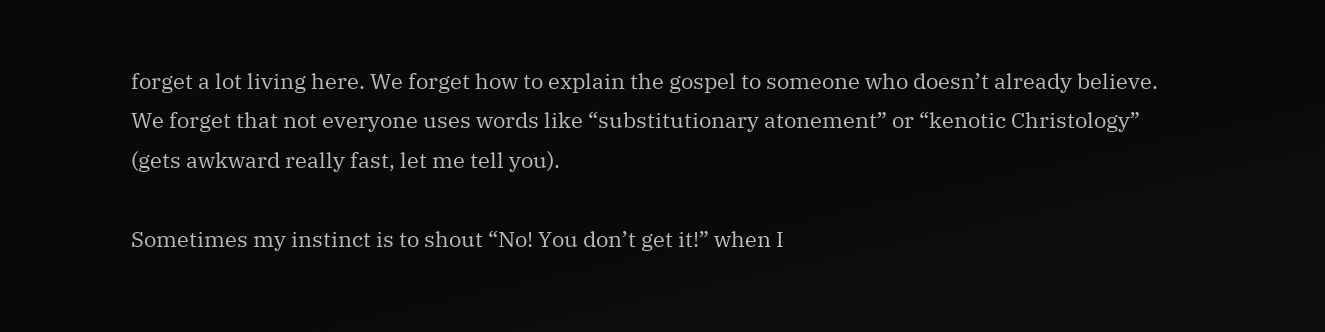forget a lot living here. We forget how to explain the gospel to someone who doesn’t already believe. We forget that not everyone uses words like “substitutionary atonement” or “kenotic Christology” (gets awkward really fast, let me tell you).

Sometimes my instinct is to shout “No! You don’t get it!” when I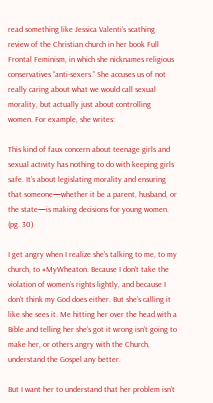read something like Jessica Valenti’s scathing review of the Christian church in her book Full Frontal Feminism, in which she nicknames religious conservatives “anti-sexers.” She accuses us of not really caring about what we would call sexual morality, but actually just about controlling women. For example, she writes:

This kind of faux concern about teenage girls and sexual activity has nothing to do with keeping girls safe. It’s about legislating morality and ensuring that someone—whether it be a parent, husband, or the state—is making decisions for young women. (pg. 30)

I get angry when I realize she’s talking to me, to my church, to #MyWheaton. Because I don’t take the violation of women’s rights lightly, and because I don’t think my God does either. But she’s calling it like she sees it. Me hitting her over the head with a Bible and telling her she’s got it wrong isn’t going to make her, or others angry with the Church, understand the Gospel any better.

But I want her to understand that her problem isn’t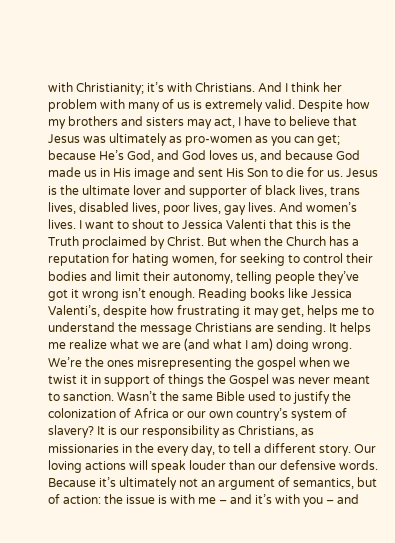with Christianity; it’s with Christians. And I think her problem with many of us is extremely valid. Despite how my brothers and sisters may act, I have to believe that Jesus was ultimately as pro-women as you can get; because He’s God, and God loves us, and because God made us in His image and sent His Son to die for us. Jesus is the ultimate lover and supporter of black lives, trans lives, disabled lives, poor lives, gay lives. And women’s lives. I want to shout to Jessica Valenti that this is the Truth proclaimed by Christ. But when the Church has a reputation for hating women, for seeking to control their bodies and limit their autonomy, telling people they’ve got it wrong isn’t enough. Reading books like Jessica Valenti’s, despite how frustrating it may get, helps me to understand the message Christians are sending. It helps me realize what we are (and what I am) doing wrong. We’re the ones misrepresenting the gospel when we twist it in support of things the Gospel was never meant to sanction. Wasn’t the same Bible used to justify the colonization of Africa or our own country’s system of slavery? It is our responsibility as Christians, as missionaries in the every day, to tell a different story. Our loving actions will speak louder than our defensive words. Because it’s ultimately not an argument of semantics, but of action: the issue is with me – and it’s with you – and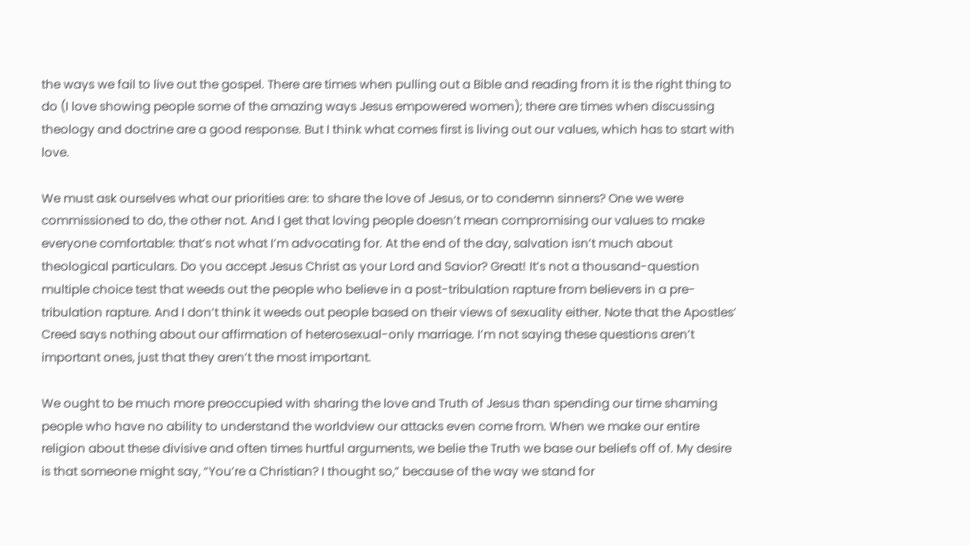the ways we fail to live out the gospel. There are times when pulling out a Bible and reading from it is the right thing to do (I love showing people some of the amazing ways Jesus empowered women); there are times when discussing theology and doctrine are a good response. But I think what comes first is living out our values, which has to start with love.

We must ask ourselves what our priorities are: to share the love of Jesus, or to condemn sinners? One we were commissioned to do, the other not. And I get that loving people doesn’t mean compromising our values to make everyone comfortable: that’s not what I’m advocating for. At the end of the day, salvation isn’t much about theological particulars. Do you accept Jesus Christ as your Lord and Savior? Great! It’s not a thousand-question multiple choice test that weeds out the people who believe in a post-tribulation rapture from believers in a pre-tribulation rapture. And I don’t think it weeds out people based on their views of sexuality either. Note that the Apostles’ Creed says nothing about our affirmation of heterosexual-only marriage. I’m not saying these questions aren’t important ones, just that they aren’t the most important.

We ought to be much more preoccupied with sharing the love and Truth of Jesus than spending our time shaming people who have no ability to understand the worldview our attacks even come from. When we make our entire religion about these divisive and often times hurtful arguments, we belie the Truth we base our beliefs off of. My desire is that someone might say, “You’re a Christian? I thought so,” because of the way we stand for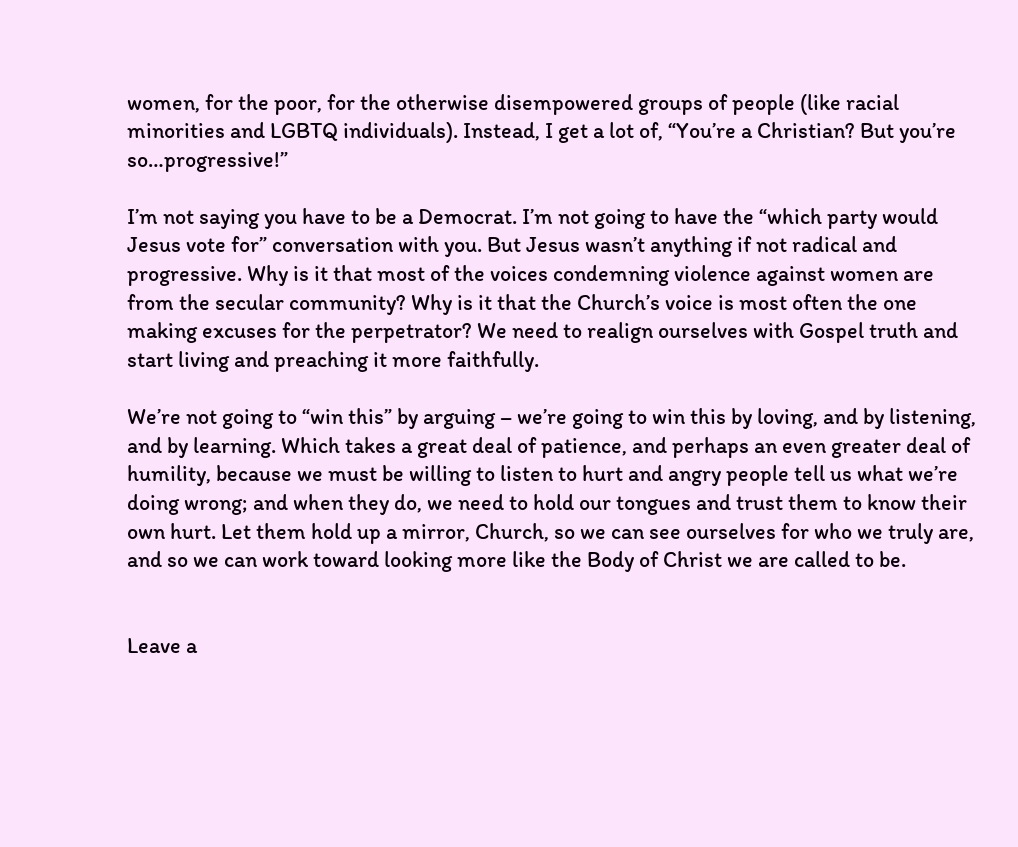women, for the poor, for the otherwise disempowered groups of people (like racial minorities and LGBTQ individuals). Instead, I get a lot of, “You’re a Christian? But you’re so…progressive!”

I’m not saying you have to be a Democrat. I’m not going to have the “which party would Jesus vote for” conversation with you. But Jesus wasn’t anything if not radical and progressive. Why is it that most of the voices condemning violence against women are from the secular community? Why is it that the Church’s voice is most often the one making excuses for the perpetrator? We need to realign ourselves with Gospel truth and start living and preaching it more faithfully.

We’re not going to “win this” by arguing – we’re going to win this by loving, and by listening, and by learning. Which takes a great deal of patience, and perhaps an even greater deal of humility, because we must be willing to listen to hurt and angry people tell us what we’re doing wrong; and when they do, we need to hold our tongues and trust them to know their own hurt. Let them hold up a mirror, Church, so we can see ourselves for who we truly are, and so we can work toward looking more like the Body of Christ we are called to be.


Leave a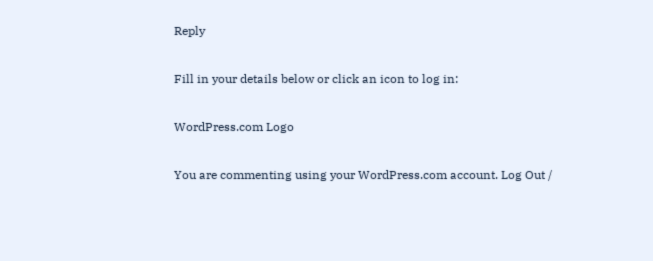Reply

Fill in your details below or click an icon to log in:

WordPress.com Logo

You are commenting using your WordPress.com account. Log Out /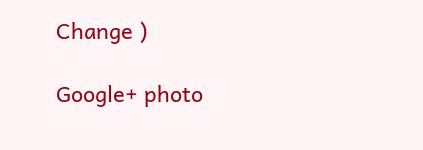Change )

Google+ photo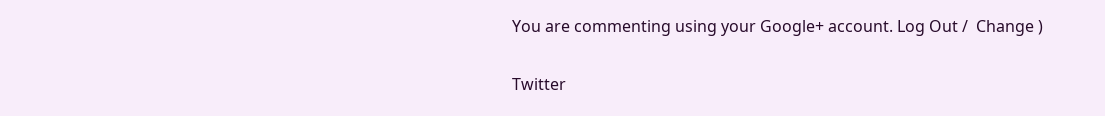You are commenting using your Google+ account. Log Out /  Change )

Twitter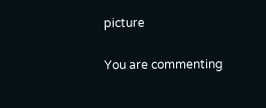picture

You are commenting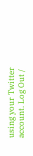using your Twitter account. Log Out /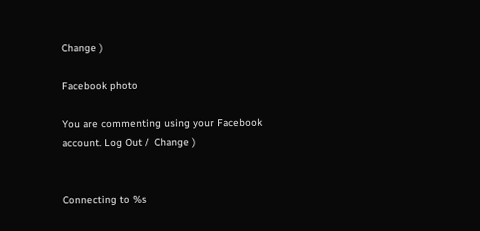Change )

Facebook photo

You are commenting using your Facebook account. Log Out /  Change )


Connecting to %s